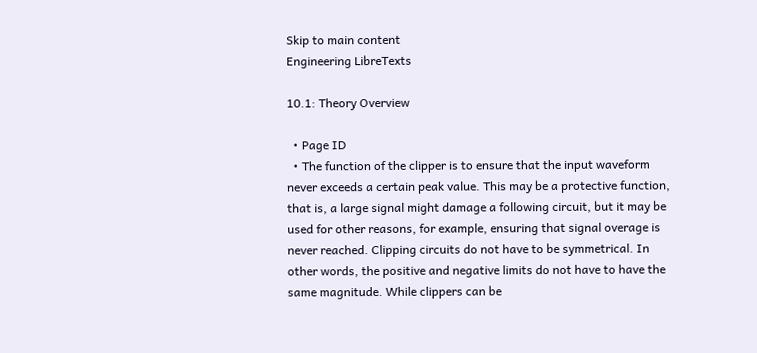Skip to main content
Engineering LibreTexts

10.1: Theory Overview

  • Page ID
  • The function of the clipper is to ensure that the input waveform never exceeds a certain peak value. This may be a protective function, that is, a large signal might damage a following circuit, but it may be used for other reasons, for example, ensuring that signal overage is never reached. Clipping circuits do not have to be symmetrical. In other words, the positive and negative limits do not have to have the same magnitude. While clippers can be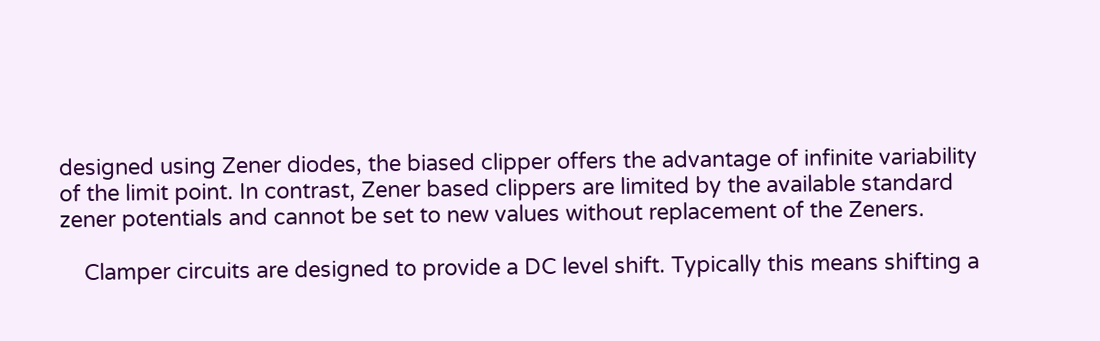designed using Zener diodes, the biased clipper offers the advantage of infinite variability of the limit point. In contrast, Zener based clippers are limited by the available standard zener potentials and cannot be set to new values without replacement of the Zeners.

    Clamper circuits are designed to provide a DC level shift. Typically this means shifting a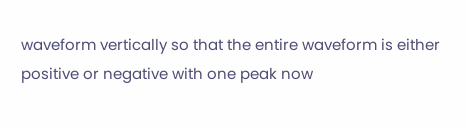waveform vertically so that the entire waveform is either positive or negative with one peak now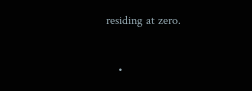residing at zero.

    •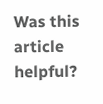Was this article helpful?